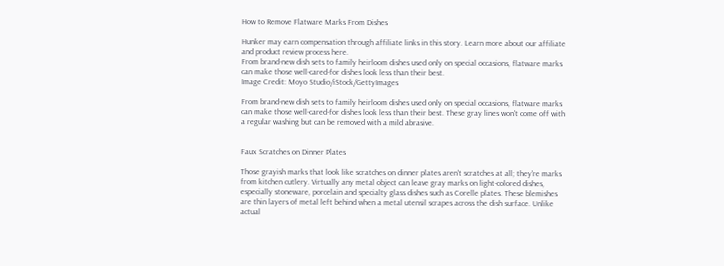How to Remove Flatware Marks From Dishes

Hunker may earn compensation through affiliate links in this story. Learn more about our affiliate and product review process here.
From brand-new dish sets to family heirloom dishes used only on special occasions, flatware marks can make those well-cared-for dishes look less than their best.
Image Credit: Moyo Studio/iStock/GettyImages

From brand-new dish sets to family heirloom dishes used only on special occasions, flatware marks can make those well-cared-for dishes look less than their best. These gray lines won't come off with a regular washing but can be removed with a mild abrasive.


Faux Scratches on Dinner Plates

Those grayish marks that look like scratches on dinner plates aren't scratches at all; they're marks from kitchen cutlery. Virtually any metal object can leave gray marks on light-colored dishes, especially stoneware, porcelain and specialty glass dishes such as Corelle plates. These blemishes are thin layers of metal left behind when a metal utensil scrapes across the dish surface. Unlike actual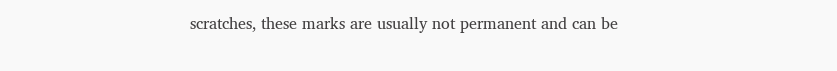scratches, these marks are usually not permanent and can be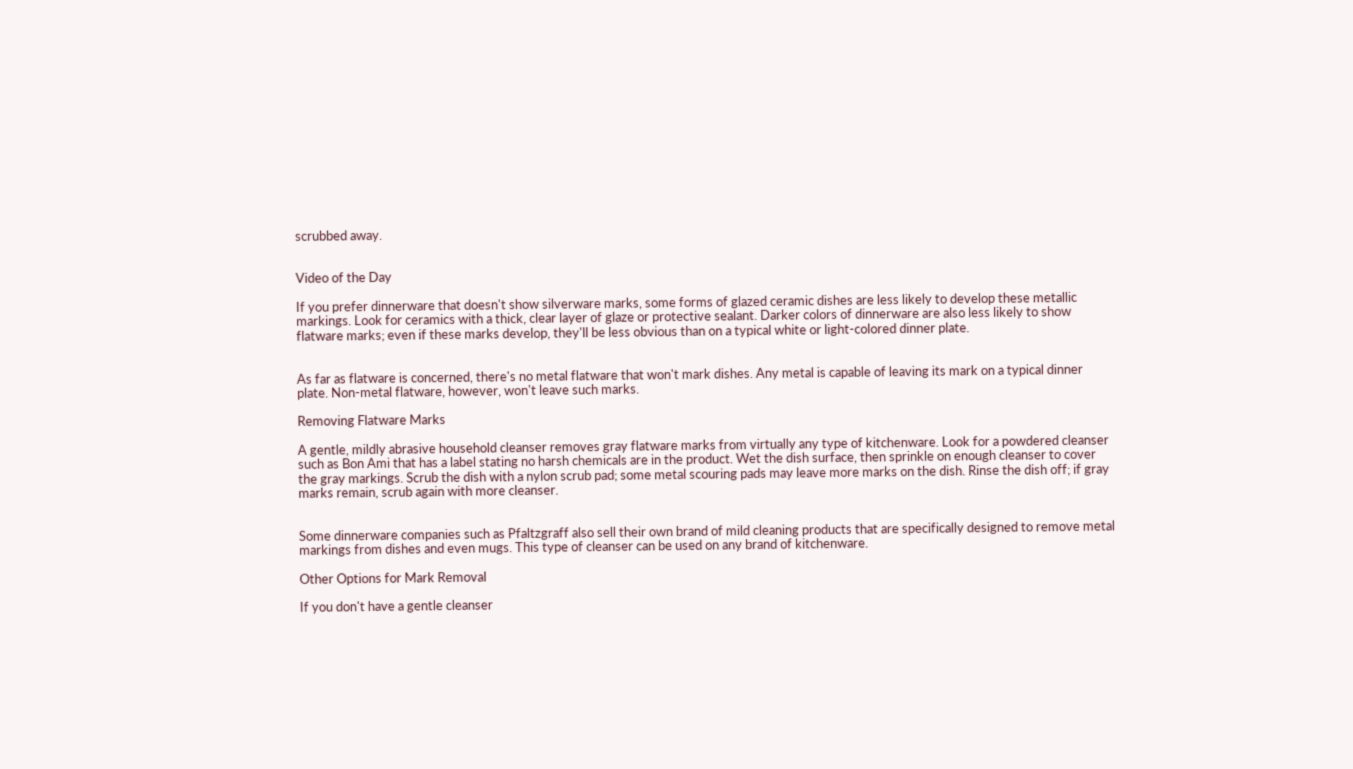scrubbed away.


Video of the Day

If you prefer dinnerware that doesn't show silverware marks, some forms of glazed ceramic dishes are less likely to develop these metallic markings. Look for ceramics with a thick, clear layer of glaze or protective sealant. Darker colors of dinnerware are also less likely to show flatware marks; even if these marks develop, they'll be less obvious than on a typical white or light-colored dinner plate.


As far as flatware is concerned, there's no metal flatware that won't mark dishes. Any metal is capable of leaving its mark on a typical dinner plate. Non-metal flatware, however, won't leave such marks.

Removing Flatware Marks

A gentle, mildly abrasive household cleanser removes gray flatware marks from virtually any type of kitchenware. Look for a powdered cleanser such as Bon Ami that has a label stating no harsh chemicals are in the product. Wet the dish surface, then sprinkle on enough cleanser to cover the gray markings. Scrub the dish with a nylon scrub pad; some metal scouring pads may leave more marks on the dish. Rinse the dish off; if gray marks remain, scrub again with more cleanser.


Some dinnerware companies such as Pfaltzgraff also sell their own brand of mild cleaning products that are specifically designed to remove metal markings from dishes and even mugs. This type of cleanser can be used on any brand of kitchenware.

Other Options for Mark Removal

If you don't have a gentle cleanser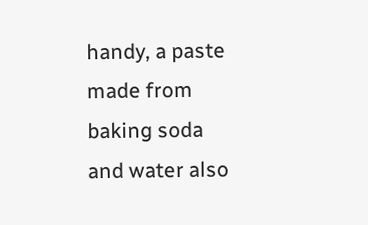handy, a paste made from baking soda and water also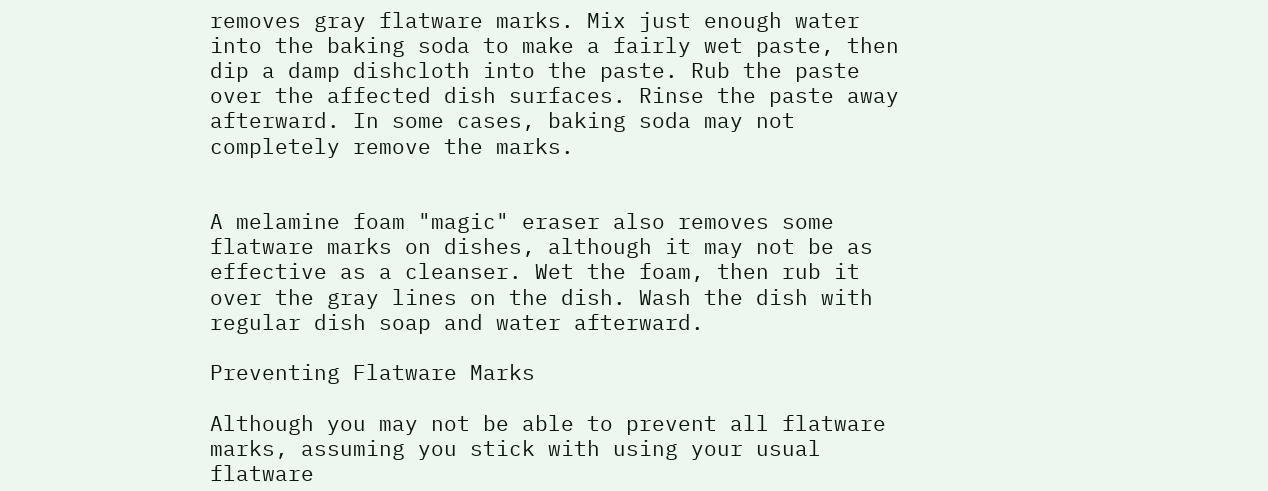removes gray flatware marks. Mix just enough water into the baking soda to make a fairly wet paste, then dip a damp dishcloth into the paste. Rub the paste over the affected dish surfaces. Rinse the paste away afterward. In some cases, baking soda may not completely remove the marks.


A melamine foam "magic" eraser also removes some flatware marks on dishes, although it may not be as effective as a cleanser. Wet the foam, then rub it over the gray lines on the dish. Wash the dish with regular dish soap and water afterward.

Preventing Flatware Marks

Although you may not be able to prevent all flatware marks, assuming you stick with using your usual flatware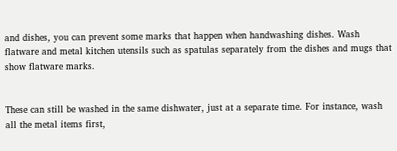and dishes, you can prevent some marks that happen when handwashing dishes. Wash flatware and metal kitchen utensils such as spatulas separately from the dishes and mugs that show flatware marks.


These can still be washed in the same dishwater, just at a separate time. For instance, wash all the metal items first,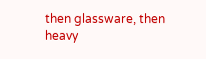then glassware, then heavy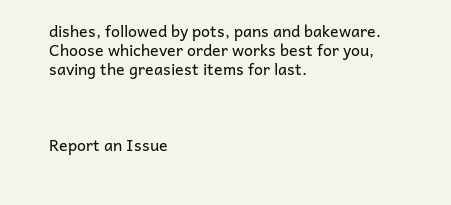dishes, followed by pots, pans and bakeware. Choose whichever order works best for you, saving the greasiest items for last.



Report an Issue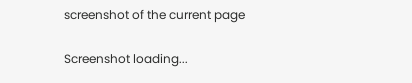screenshot of the current page

Screenshot loading...